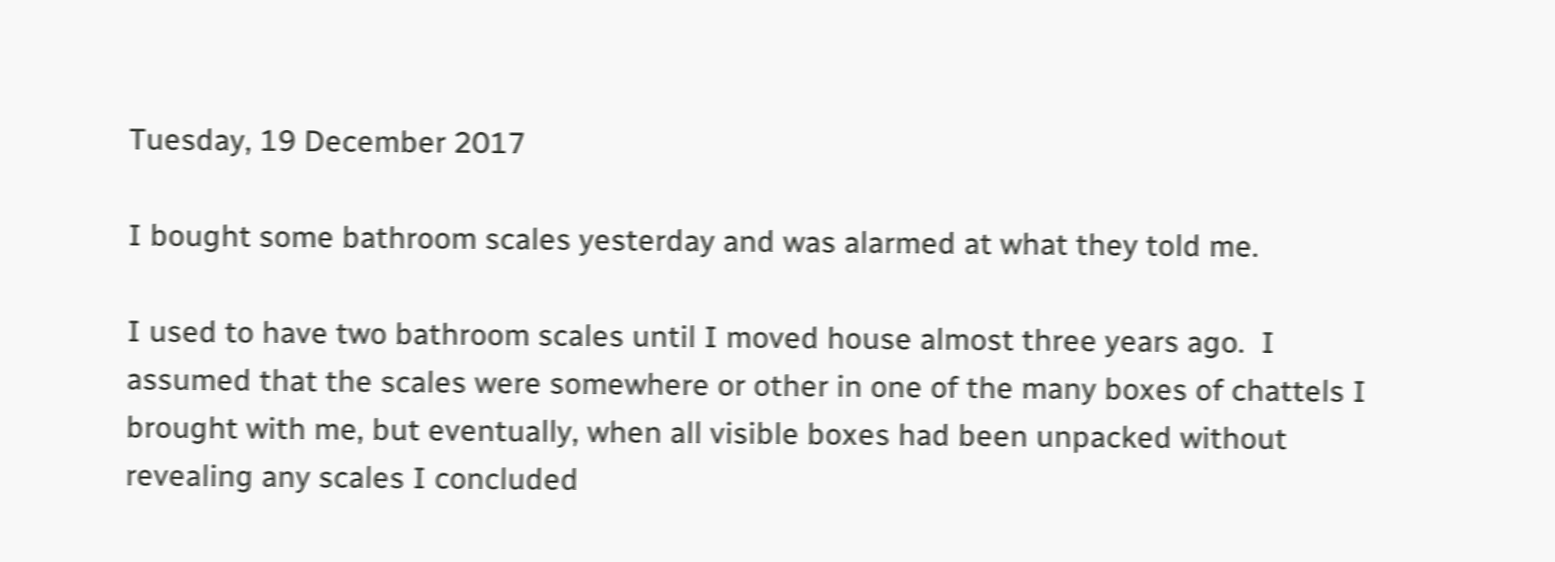Tuesday, 19 December 2017

I bought some bathroom scales yesterday and was alarmed at what they told me.

I used to have two bathroom scales until I moved house almost three years ago.  I assumed that the scales were somewhere or other in one of the many boxes of chattels I brought with me, but eventually, when all visible boxes had been unpacked without revealing any scales I concluded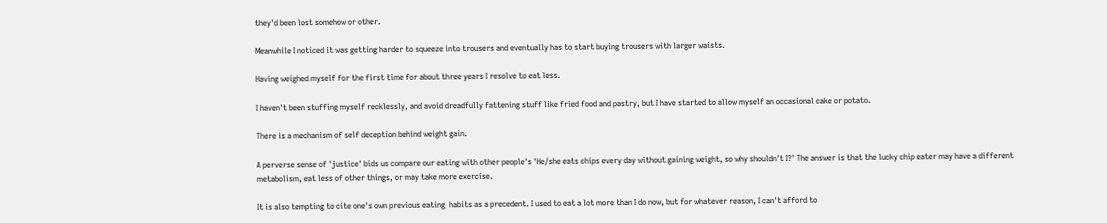they'd been lost somehow or other.

Meanwhile I noticed it was getting harder to squeeze into trousers and eventually has to start buying trousers with larger waists.

Having weighed myself for the first time for about three years I resolve to eat less.

I haven't been stuffing myself recklessly, and avoid dreadfully fattening stuff like fried food and pastry, but I have started to allow myself an occasional cake or potato.

There is a mechanism of self deception behind weight gain.

A perverse sense of 'justice' bids us compare our eating with other people's 'He/she eats chips every day without gaining weight, so why shouldn't I?' The answer is that the lucky chip eater may have a different metabolism, eat less of other things, or may take more exercise.

It is also tempting to cite one's own previous eating  habits as a precedent. I used to eat a lot more than I do now, but for whatever reason, I can't afford to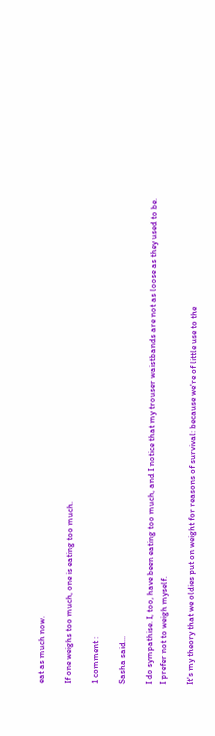eat as much now.

If one weighs too much, one is eating too much.

1 comment :

Sasha said...

I do sympathise. I, too, have been eating too much, and I notice that my trouser waistbands are not as loose as they used to be. I prefer not to weigh myself.

It's my theory that we oldies put on weight for reasons of survival: because we're of little use to the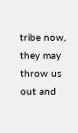tribe now, they may throw us out and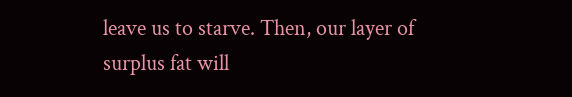leave us to starve. Then, our layer of surplus fat will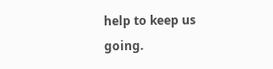help to keep us going.